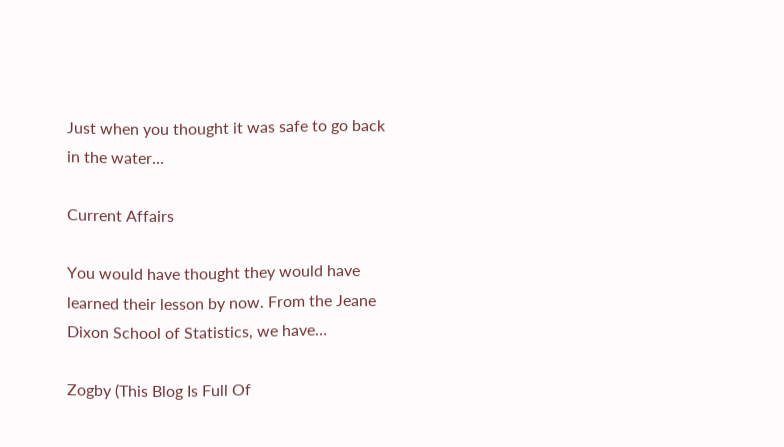Just when you thought it was safe to go back in the water…

Current Affairs

You would have thought they would have learned their lesson by now. From the Jeane Dixon School of Statistics, we have…

Zogby (This Blog Is Full Of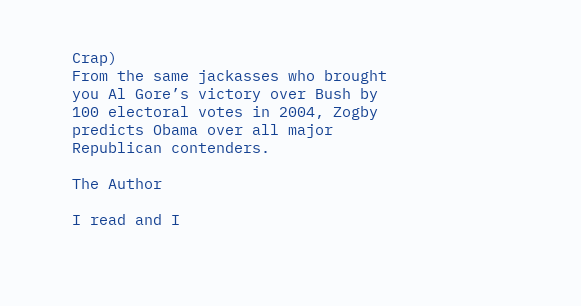Crap)
From the same jackasses who brought you Al Gore’s victory over Bush by 100 electoral votes in 2004, Zogby predicts Obama over all major Republican contenders.

The Author

I read and I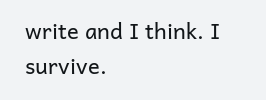write and I think. I survive.